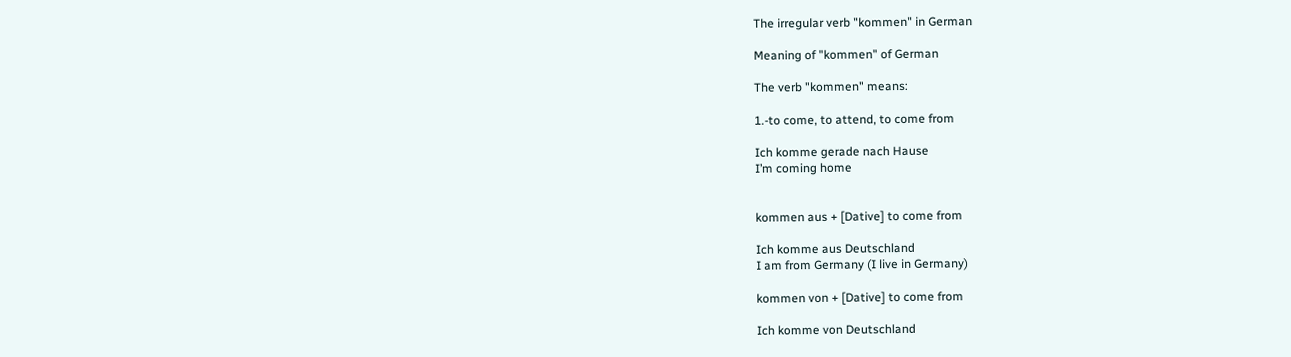The irregular verb "kommen" in German

Meaning of "kommen" of German

The verb "kommen" means:

1.-to come, to attend, to come from

Ich komme gerade nach Hause
I’m coming home


kommen aus + [Dative] to come from

Ich komme aus Deutschland
I am from Germany (I live in Germany)

kommen von + [Dative] to come from

Ich komme von Deutschland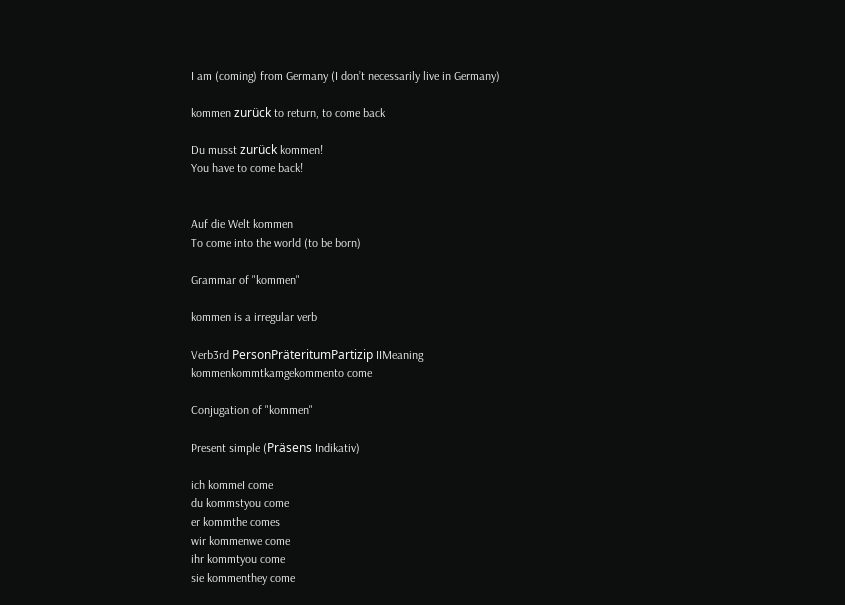I am (coming) from Germany (I don’t necessarily live in Germany)

kommen zurück to return, to come back

Du musst zurück kommen!
You have to come back!


Auf die Welt kommen
To come into the world (to be born)

Grammar of "kommen"

kommen is a irregular verb

Verb3rd PersonPräteritumPartizip IIMeaning
kommenkommtkamgekommento come

Conjugation of "kommen"

Present simple (Präsens Indikativ)

ich kommeI come
du kommstyou come
er kommthe comes
wir kommenwe come
ihr kommtyou come
sie kommenthey come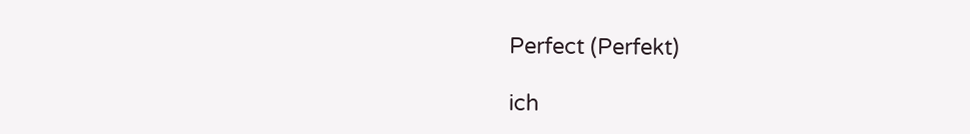Perfect (Perfekt)

ich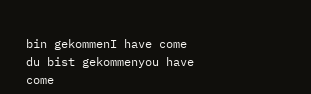bin gekommenI have come
du bist gekommenyou have come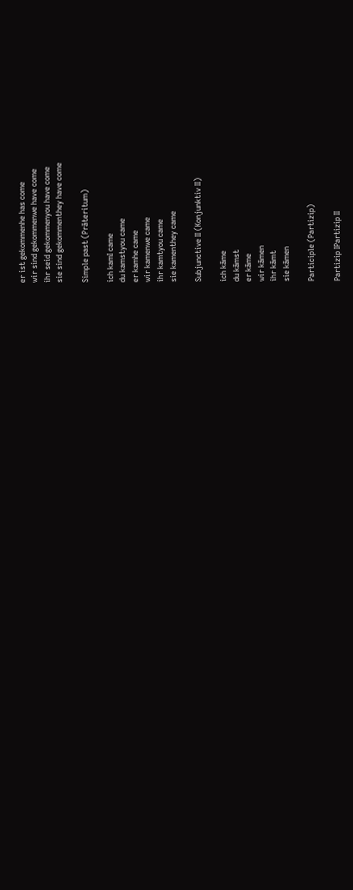er ist gekommenhe has come
wir sind gekommenwe have come
ihr seid gekommenyou have come
sie sind gekommenthey have come

Simple past (Präteritum)

ich kamI came
du kamstyou came
er kamhe came
wir kamenwe came
ihr kamtyou came
sie kamenthey came

Subjunctive II (Konjunktiv II)

ich käme
du kämst
er käme
wir kämen
ihr kämt
sie kämen

Participle (Partizip)

Partizip IPartizip II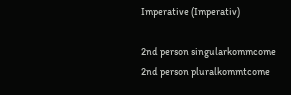Imperative (Imperativ)

2nd person singularkommcome
2nd person pluralkommtcome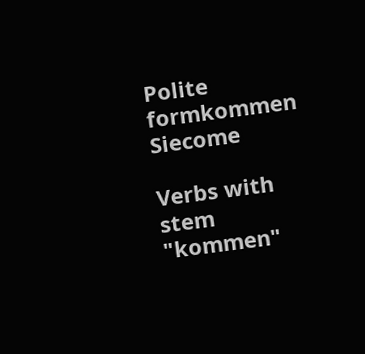Polite formkommen Siecome

Verbs with stem "kommen"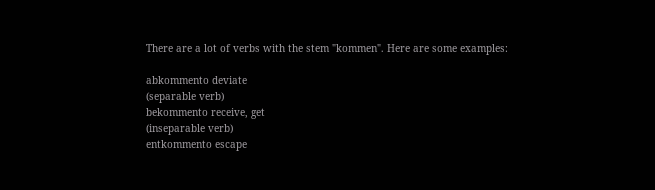There are a lot of verbs with the stem "kommen". Here are some examples:

abkommento deviate
(separable verb)
bekommento receive, get
(inseparable verb)
entkommento escape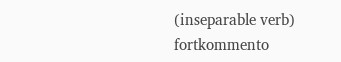(inseparable verb)
fortkommento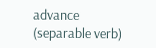advance
(separable verb)